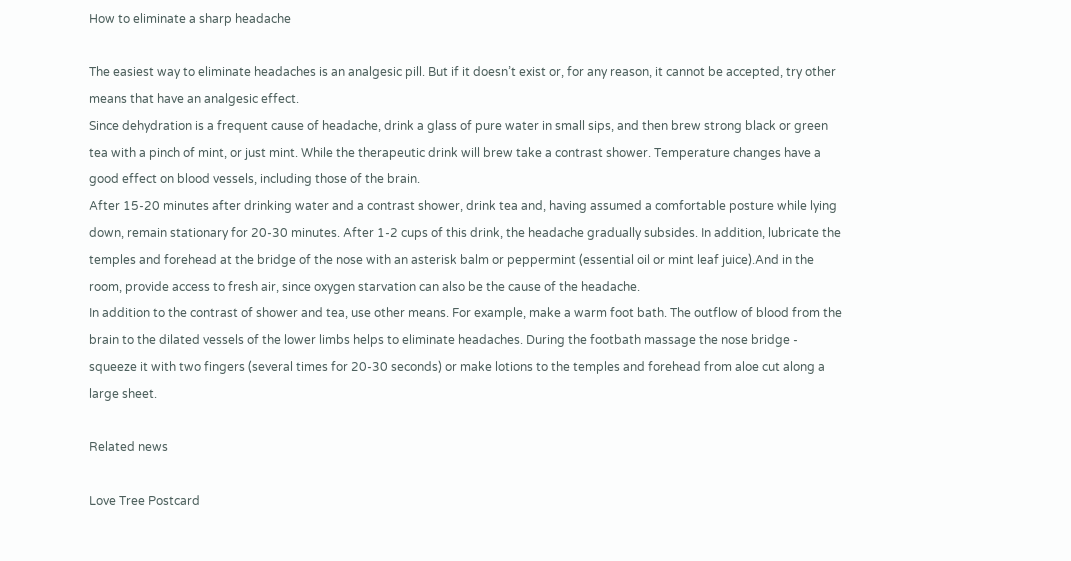How to eliminate a sharp headache

The easiest way to eliminate headaches is an analgesic pill. But if it doesn’t exist or, for any reason, it cannot be accepted, try other means that have an analgesic effect.
Since dehydration is a frequent cause of headache, drink a glass of pure water in small sips, and then brew strong black or green tea with a pinch of mint, or just mint. While the therapeutic drink will brew take a contrast shower. Temperature changes have a good effect on blood vessels, including those of the brain.
After 15-20 minutes after drinking water and a contrast shower, drink tea and, having assumed a comfortable posture while lying down, remain stationary for 20-30 minutes. After 1-2 cups of this drink, the headache gradually subsides. In addition, lubricate the temples and forehead at the bridge of the nose with an asterisk balm or peppermint (essential oil or mint leaf juice).And in the room, provide access to fresh air, since oxygen starvation can also be the cause of the headache.
In addition to the contrast of shower and tea, use other means. For example, make a warm foot bath. The outflow of blood from the brain to the dilated vessels of the lower limbs helps to eliminate headaches. During the footbath massage the nose bridge - squeeze it with two fingers (several times for 20-30 seconds) or make lotions to the temples and forehead from aloe cut along a large sheet.

Related news

Love Tree Postcard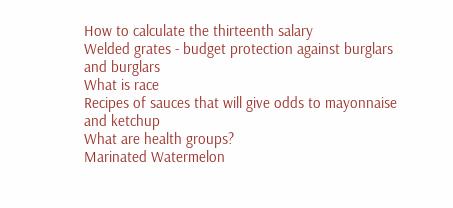How to calculate the thirteenth salary
Welded grates - budget protection against burglars and burglars
What is race
Recipes of sauces that will give odds to mayonnaise and ketchup
What are health groups?
Marinated Watermelon